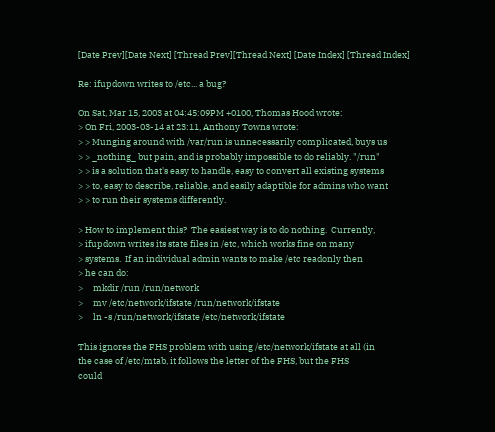[Date Prev][Date Next] [Thread Prev][Thread Next] [Date Index] [Thread Index]

Re: ifupdown writes to /etc... a bug?

On Sat, Mar 15, 2003 at 04:45:09PM +0100, Thomas Hood wrote:
> On Fri, 2003-03-14 at 23:11, Anthony Towns wrote:
> > Munging around with /var/run is unnecessarily complicated, buys us
> > _nothing_ but pain, and is probably impossible to do reliably. "/run"
> > is a solution that's easy to handle, easy to convert all existing systems
> > to, easy to describe, reliable, and easily adaptible for admins who want
> > to run their systems differently.

> How to implement this?  The easiest way is to do nothing.  Currently,
> ifupdown writes its state files in /etc, which works fine on many
> systems.  If an individual admin wants to make /etc readonly then
> he can do:
>     mkdir /run /run/network
>     mv /etc/network/ifstate /run/network/ifstate
>     ln -s /run/network/ifstate /etc/network/ifstate

This ignores the FHS problem with using /etc/network/ifstate at all (in
the case of /etc/mtab, it follows the letter of the FHS, but the FHS
could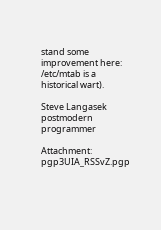stand some improvement here: /etc/mtab is a historical wart).

Steve Langasek
postmodern programmer

Attachment: pgp3UIA_RSSvZ.pgp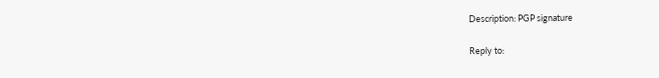Description: PGP signature

Reply to: